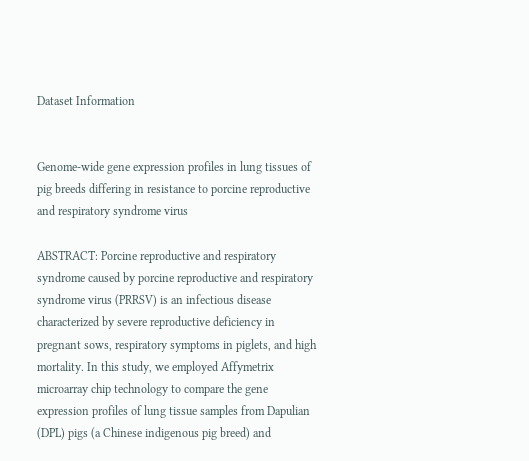Dataset Information


Genome-wide gene expression profiles in lung tissues of pig breeds differing in resistance to porcine reproductive and respiratory syndrome virus

ABSTRACT: Porcine reproductive and respiratory syndrome caused by porcine reproductive and respiratory syndrome virus (PRRSV) is an infectious disease characterized by severe reproductive deficiency in pregnant sows, respiratory symptoms in piglets, and high mortality. In this study, we employed Affymetrix microarray chip technology to compare the gene expression profiles of lung tissue samples from Dapulian (DPL) pigs (a Chinese indigenous pig breed) and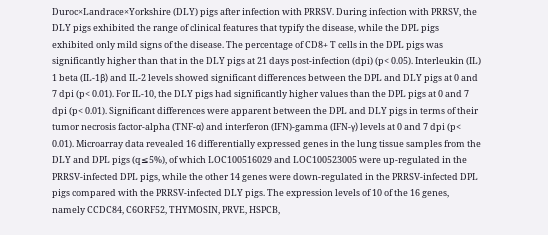Duroc×Landrace×Yorkshire (DLY) pigs after infection with PRRSV. During infection with PRRSV, the DLY pigs exhibited the range of clinical features that typify the disease, while the DPL pigs exhibited only mild signs of the disease. The percentage of CD8+ T cells in the DPL pigs was significantly higher than that in the DLY pigs at 21 days post-infection (dpi) (p< 0.05). Interleukin (IL) 1 beta (IL-1β) and IL-2 levels showed significant differences between the DPL and DLY pigs at 0 and 7 dpi (p< 0.01). For IL-10, the DLY pigs had significantly higher values than the DPL pigs at 0 and 7 dpi (p< 0.01). Significant differences were apparent between the DPL and DLY pigs in terms of their tumor necrosis factor-alpha (TNF-α) and interferon (IFN)-gamma (IFN-γ) levels at 0 and 7 dpi (p< 0.01). Microarray data revealed 16 differentially expressed genes in the lung tissue samples from the DLY and DPL pigs (q≤5%), of which LOC100516029 and LOC100523005 were up-regulated in the PRRSV-infected DPL pigs, while the other 14 genes were down-regulated in the PRRSV-infected DPL pigs compared with the PRRSV-infected DLY pigs. The expression levels of 10 of the 16 genes, namely CCDC84, C6ORF52, THYMOSIN, PRVE, HSPCB,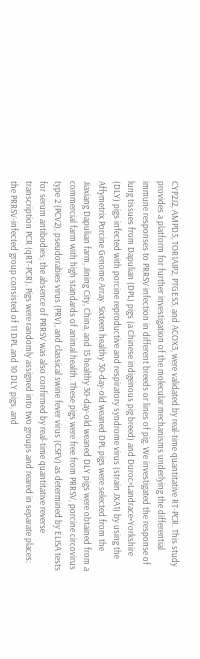CYP2J2, AMPD3, TOR1AIP2, PTGES3, and ACOX3, were validated by real-time quantitative RT-PCR. This study provides a platform for further investigation of the molecular mechanisms underlying the differential immune responses to PRRSV infection in different breeds or lines of pig. We investigated the response of lung tissues from Dapulian (DPL) pigs (a Chinese indigenous pig breed) and Duroc×Landrace×Yorkshire (DLY) pigs infected with porcine reproductive and respiratory syndrome virus (strain JXA1) by using the Affymetrix Porcine Genome Array. Sixteen healthy 30-day-old weaned DPL pigs were selected from the Jiaxiang Dapulian farm, Jining City, China, and 15 healthy 30-day-old weaned DLY pigs were obtained from a commercial farm with high standards of animal health. These pigs were free from PRRSV, porcine circovirus type 2 (PCV2), pseudorabies virus (PRV), and classical swine fever virus (CSFV) as determined by ELISA tests for serum antibodies; the absence of PRRSV was also confirmed by real-time quantitative reverse transcription PCR (qRT-PCR). Pigs were randomly assigned into two groups and reared in separate places: the PRRSV-infected group consisted of 11 DPL and 10 DLY pigs, and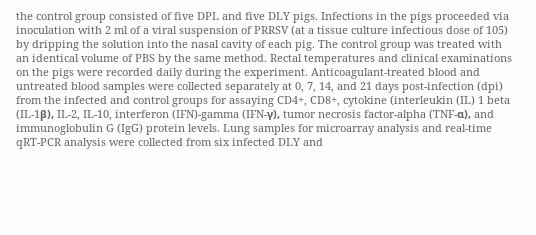the control group consisted of five DPL and five DLY pigs. Infections in the pigs proceeded via inoculation with 2 ml of a viral suspension of PRRSV (at a tissue culture infectious dose of 105) by dripping the solution into the nasal cavity of each pig. The control group was treated with an identical volume of PBS by the same method. Rectal temperatures and clinical examinations on the pigs were recorded daily during the experiment. Anticoagulant-treated blood and untreated blood samples were collected separately at 0, 7, 14, and 21 days post-infection (dpi) from the infected and control groups for assaying CD4+, CD8+, cytokine (interleukin (IL) 1 beta (IL-1β), IL-2, IL-10, interferon (IFN)-gamma (IFN-γ), tumor necrosis factor-alpha (TNF-α), and immunoglobulin G (IgG) protein levels. Lung samples for microarray analysis and real-time qRT-PCR analysis were collected from six infected DLY and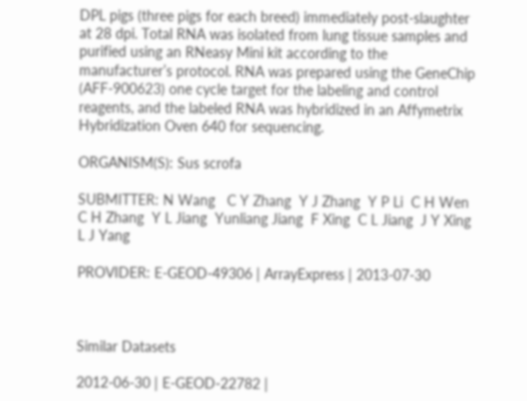DPL pigs (three pigs for each breed) immediately post-slaughter at 28 dpi. Total RNA was isolated from lung tissue samples and purified using an RNeasy Mini kit according to the manufacturer’s protocol. RNA was prepared using the GeneChip (AFF-900623) one cycle target for the labeling and control reagents, and the labeled RNA was hybridized in an Affymetrix Hybridization Oven 640 for sequencing.

ORGANISM(S): Sus scrofa

SUBMITTER: N Wang   C Y Zhang  Y J Zhang  Y P Li  C H Wen  C H Zhang  Y L Jiang  Yunliang Jiang  F Xing  C L Jiang  J Y Xing  L J Yang

PROVIDER: E-GEOD-49306 | ArrayExpress | 2013-07-30



Similar Datasets

2012-06-30 | E-GEOD-22782 |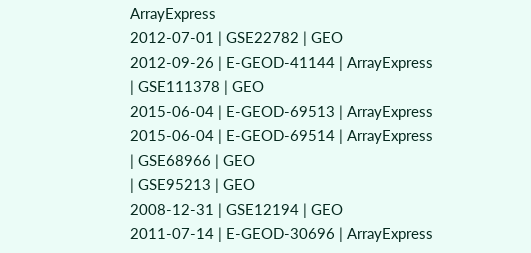ArrayExpress
2012-07-01 | GSE22782 | GEO
2012-09-26 | E-GEOD-41144 | ArrayExpress
| GSE111378 | GEO
2015-06-04 | E-GEOD-69513 | ArrayExpress
2015-06-04 | E-GEOD-69514 | ArrayExpress
| GSE68966 | GEO
| GSE95213 | GEO
2008-12-31 | GSE12194 | GEO
2011-07-14 | E-GEOD-30696 | ArrayExpress